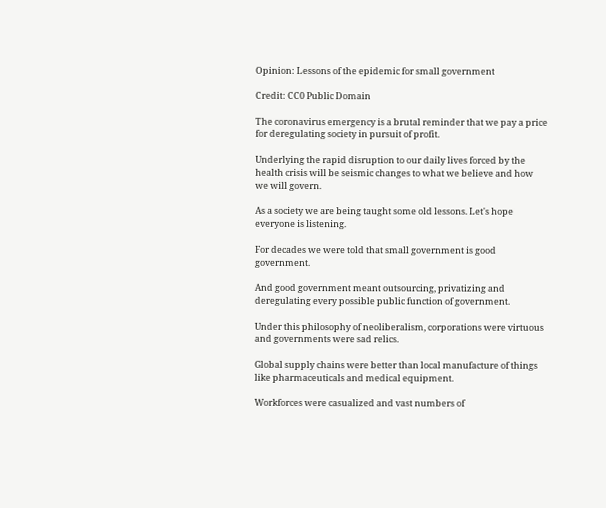Opinion: Lessons of the epidemic for small government

Credit: CC0 Public Domain

The coronavirus emergency is a brutal reminder that we pay a price for deregulating society in pursuit of profit.

Underlying the rapid disruption to our daily lives forced by the health crisis will be seismic changes to what we believe and how we will govern.

As a society we are being taught some old lessons. Let's hope everyone is listening.

For decades we were told that small government is good government.

And good government meant outsourcing, privatizing and deregulating every possible public function of government.

Under this philosophy of neoliberalism, corporations were virtuous and governments were sad relics.

Global supply chains were better than local manufacture of things like pharmaceuticals and medical equipment.

Workforces were casualized and vast numbers of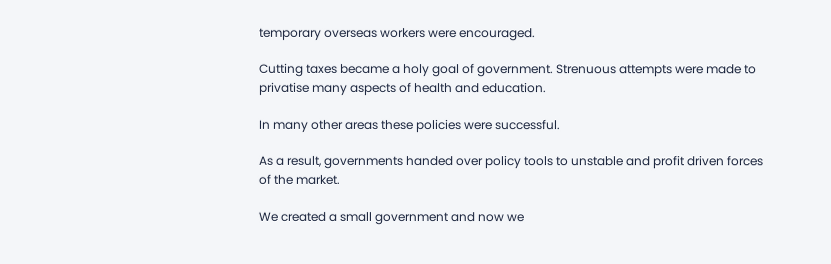temporary overseas workers were encouraged.

Cutting taxes became a holy goal of government. Strenuous attempts were made to privatise many aspects of health and education.

In many other areas these policies were successful.

As a result, governments handed over policy tools to unstable and profit driven forces of the market.

We created a small government and now we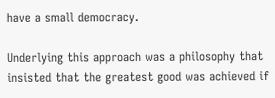have a small democracy.

Underlying this approach was a philosophy that insisted that the greatest good was achieved if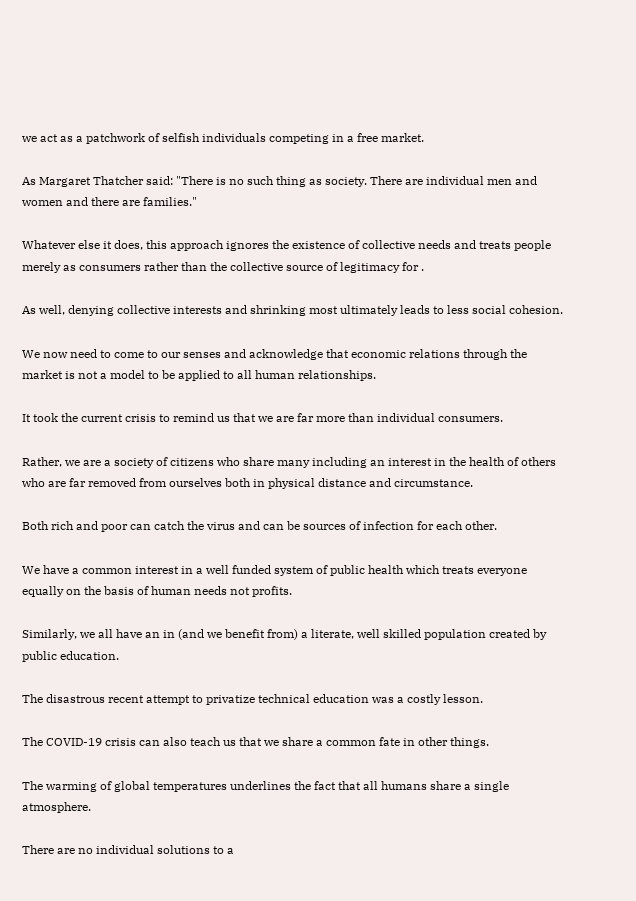we act as a patchwork of selfish individuals competing in a free market.

As Margaret Thatcher said: "There is no such thing as society. There are individual men and women and there are families."

Whatever else it does, this approach ignores the existence of collective needs and treats people merely as consumers rather than the collective source of legitimacy for .

As well, denying collective interests and shrinking most ultimately leads to less social cohesion.

We now need to come to our senses and acknowledge that economic relations through the market is not a model to be applied to all human relationships.

It took the current crisis to remind us that we are far more than individual consumers.

Rather, we are a society of citizens who share many including an interest in the health of others who are far removed from ourselves both in physical distance and circumstance.

Both rich and poor can catch the virus and can be sources of infection for each other.

We have a common interest in a well funded system of public health which treats everyone equally on the basis of human needs not profits.

Similarly, we all have an in (and we benefit from) a literate, well skilled population created by public education.

The disastrous recent attempt to privatize technical education was a costly lesson.

The COVID-19 crisis can also teach us that we share a common fate in other things.

The warming of global temperatures underlines the fact that all humans share a single atmosphere.

There are no individual solutions to a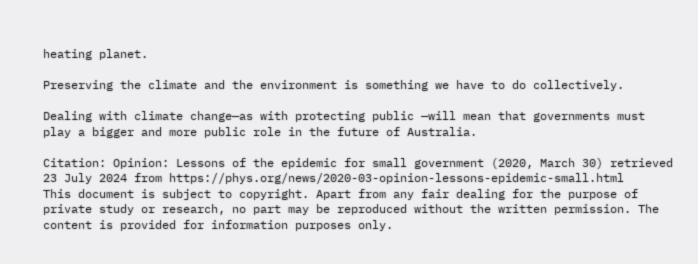heating planet.

Preserving the climate and the environment is something we have to do collectively.

Dealing with climate change—as with protecting public —will mean that governments must play a bigger and more public role in the future of Australia.

Citation: Opinion: Lessons of the epidemic for small government (2020, March 30) retrieved 23 July 2024 from https://phys.org/news/2020-03-opinion-lessons-epidemic-small.html
This document is subject to copyright. Apart from any fair dealing for the purpose of private study or research, no part may be reproduced without the written permission. The content is provided for information purposes only.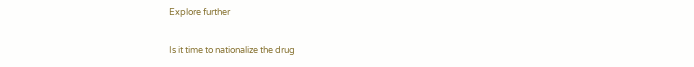Explore further

Is it time to nationalize the drug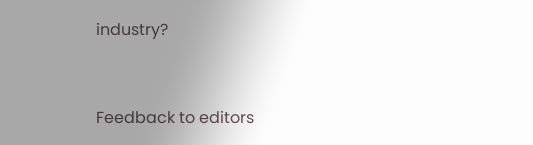industry?


Feedback to editors